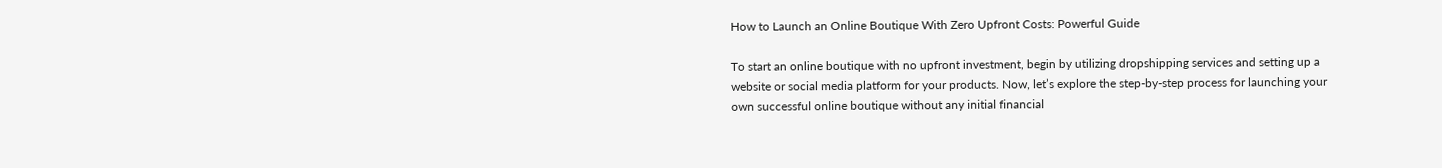How to Launch an Online Boutique With Zero Upfront Costs: Powerful Guide

To start an online boutique with no upfront investment, begin by utilizing dropshipping services and setting up a website or social media platform for your products. Now, let’s explore the step-by-step process for launching your own successful online boutique without any initial financial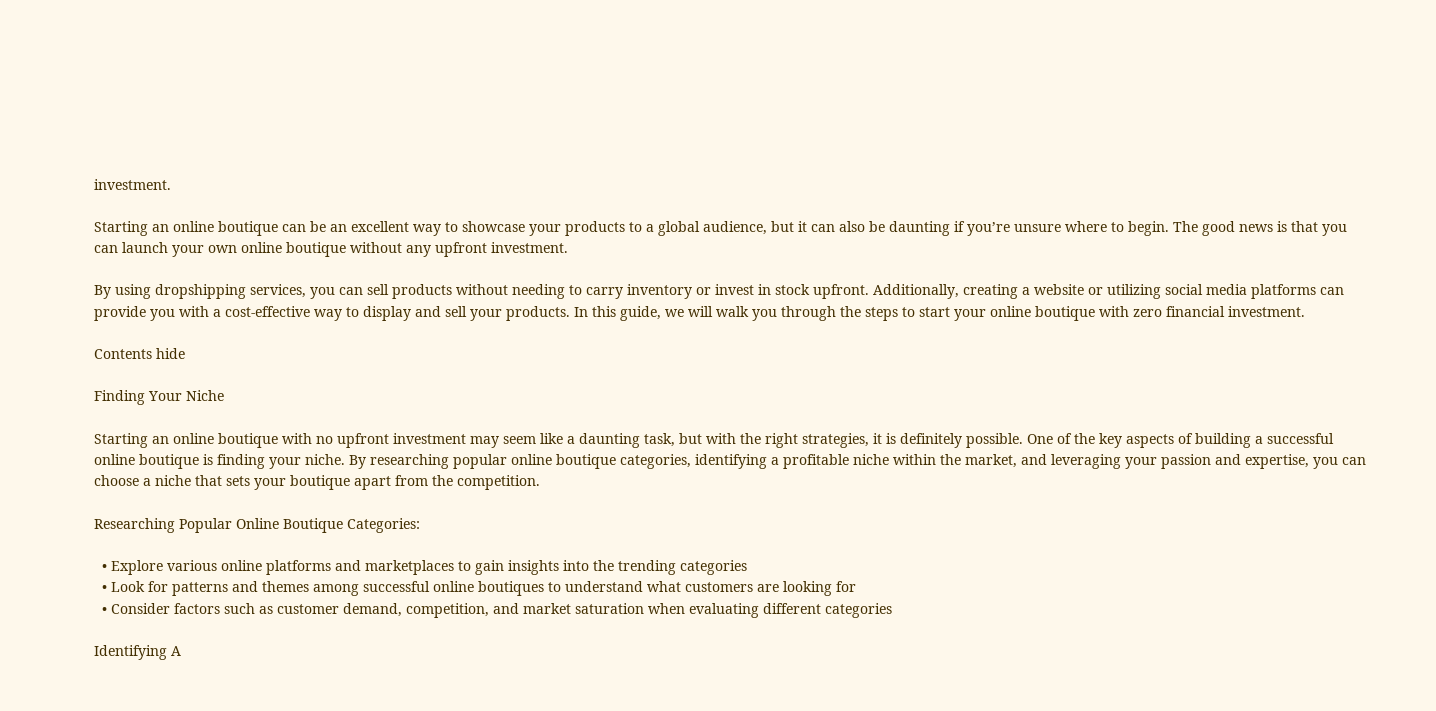investment.

Starting an online boutique can be an excellent way to showcase your products to a global audience, but it can also be daunting if you’re unsure where to begin. The good news is that you can launch your own online boutique without any upfront investment.

By using dropshipping services, you can sell products without needing to carry inventory or invest in stock upfront. Additionally, creating a website or utilizing social media platforms can provide you with a cost-effective way to display and sell your products. In this guide, we will walk you through the steps to start your online boutique with zero financial investment.

Contents hide

Finding Your Niche

Starting an online boutique with no upfront investment may seem like a daunting task, but with the right strategies, it is definitely possible. One of the key aspects of building a successful online boutique is finding your niche. By researching popular online boutique categories, identifying a profitable niche within the market, and leveraging your passion and expertise, you can choose a niche that sets your boutique apart from the competition.

Researching Popular Online Boutique Categories:

  • Explore various online platforms and marketplaces to gain insights into the trending categories
  • Look for patterns and themes among successful online boutiques to understand what customers are looking for
  • Consider factors such as customer demand, competition, and market saturation when evaluating different categories

Identifying A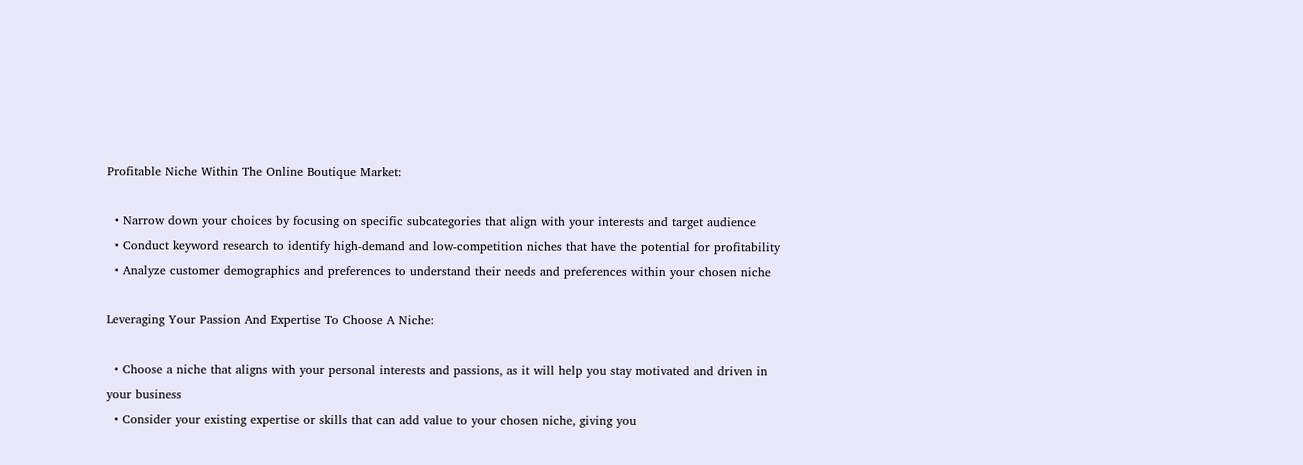Profitable Niche Within The Online Boutique Market:

  • Narrow down your choices by focusing on specific subcategories that align with your interests and target audience
  • Conduct keyword research to identify high-demand and low-competition niches that have the potential for profitability
  • Analyze customer demographics and preferences to understand their needs and preferences within your chosen niche

Leveraging Your Passion And Expertise To Choose A Niche:

  • Choose a niche that aligns with your personal interests and passions, as it will help you stay motivated and driven in your business
  • Consider your existing expertise or skills that can add value to your chosen niche, giving you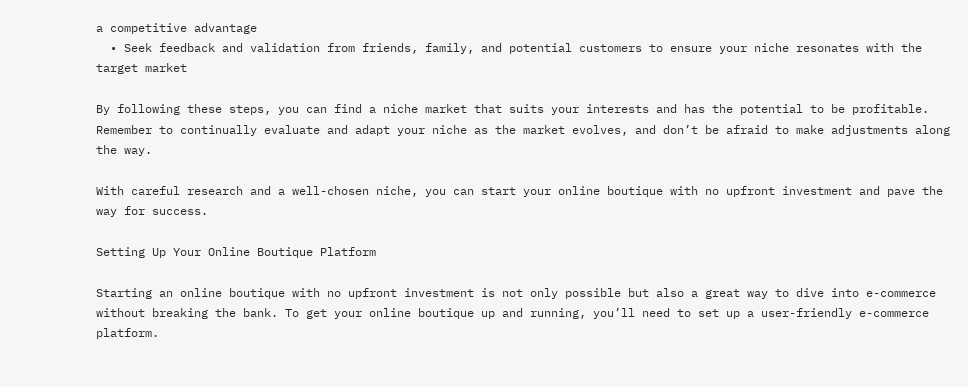a competitive advantage
  • Seek feedback and validation from friends, family, and potential customers to ensure your niche resonates with the target market

By following these steps, you can find a niche market that suits your interests and has the potential to be profitable. Remember to continually evaluate and adapt your niche as the market evolves, and don’t be afraid to make adjustments along the way.

With careful research and a well-chosen niche, you can start your online boutique with no upfront investment and pave the way for success.

Setting Up Your Online Boutique Platform

Starting an online boutique with no upfront investment is not only possible but also a great way to dive into e-commerce without breaking the bank. To get your online boutique up and running, you’ll need to set up a user-friendly e-commerce platform.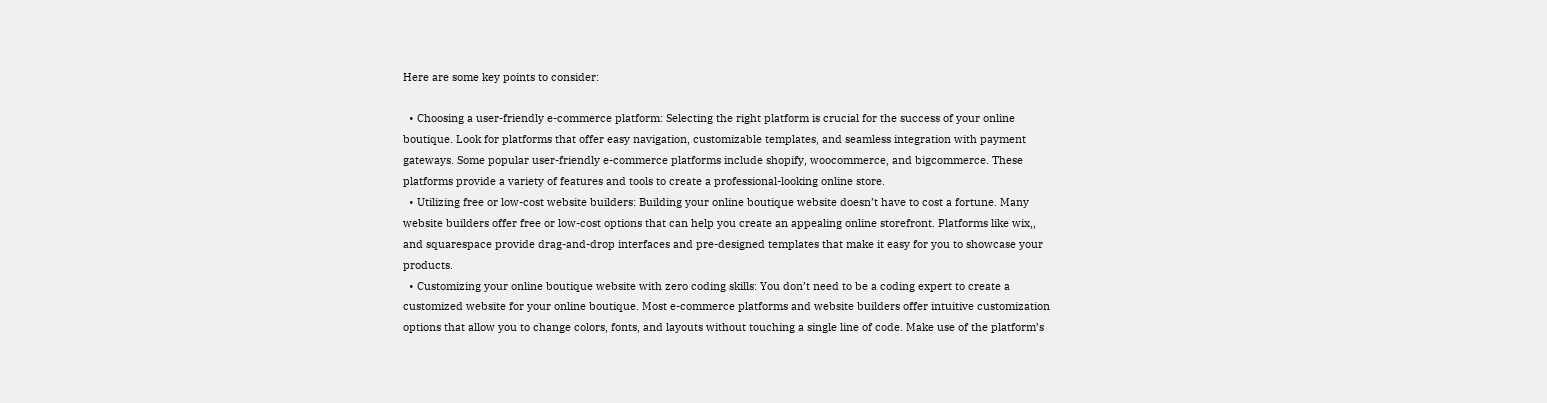Here are some key points to consider:

  • Choosing a user-friendly e-commerce platform: Selecting the right platform is crucial for the success of your online boutique. Look for platforms that offer easy navigation, customizable templates, and seamless integration with payment gateways. Some popular user-friendly e-commerce platforms include shopify, woocommerce, and bigcommerce. These platforms provide a variety of features and tools to create a professional-looking online store.
  • Utilizing free or low-cost website builders: Building your online boutique website doesn’t have to cost a fortune. Many website builders offer free or low-cost options that can help you create an appealing online storefront. Platforms like wix,, and squarespace provide drag-and-drop interfaces and pre-designed templates that make it easy for you to showcase your products.
  • Customizing your online boutique website with zero coding skills: You don’t need to be a coding expert to create a customized website for your online boutique. Most e-commerce platforms and website builders offer intuitive customization options that allow you to change colors, fonts, and layouts without touching a single line of code. Make use of the platform’s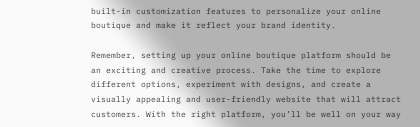built-in customization features to personalize your online boutique and make it reflect your brand identity.

Remember, setting up your online boutique platform should be an exciting and creative process. Take the time to explore different options, experiment with designs, and create a visually appealing and user-friendly website that will attract customers. With the right platform, you’ll be well on your way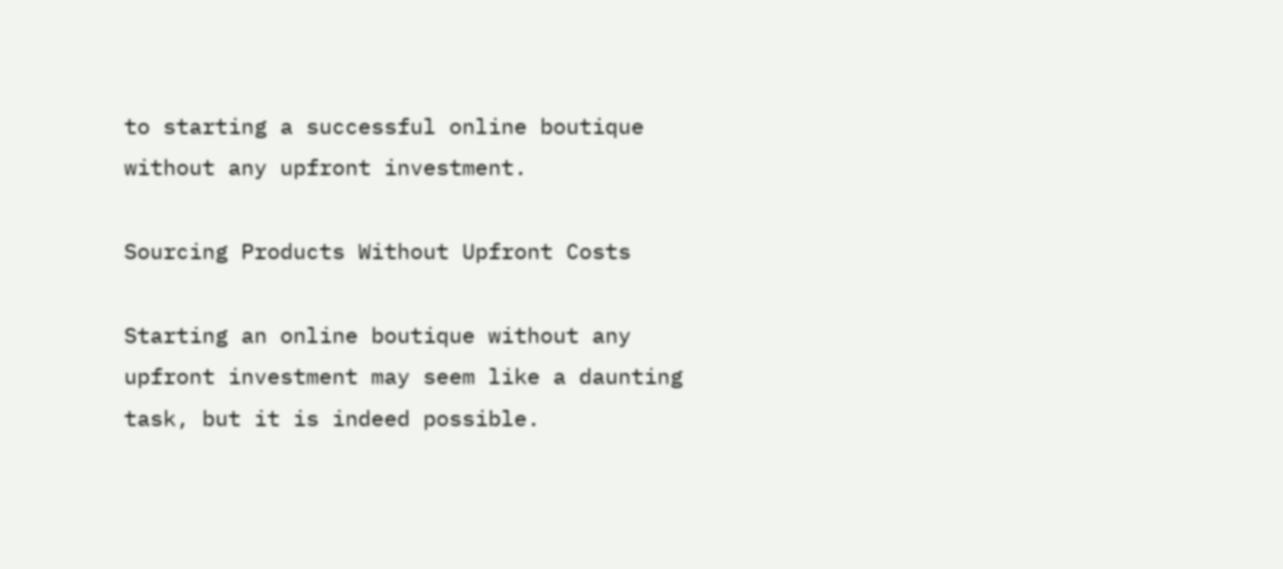to starting a successful online boutique without any upfront investment.

Sourcing Products Without Upfront Costs

Starting an online boutique without any upfront investment may seem like a daunting task, but it is indeed possible.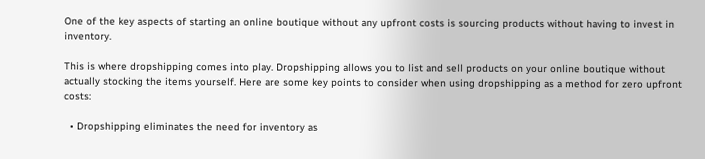One of the key aspects of starting an online boutique without any upfront costs is sourcing products without having to invest in inventory.

This is where dropshipping comes into play. Dropshipping allows you to list and sell products on your online boutique without actually stocking the items yourself. Here are some key points to consider when using dropshipping as a method for zero upfront costs:

  • Dropshipping eliminates the need for inventory as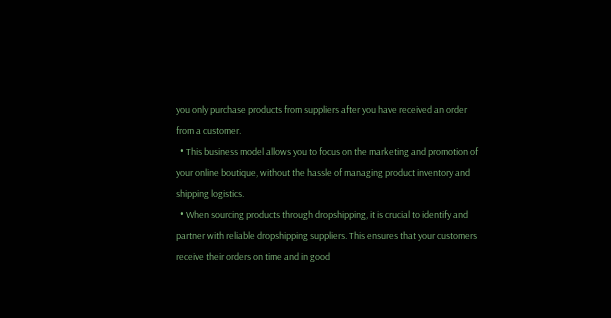you only purchase products from suppliers after you have received an order from a customer.
  • This business model allows you to focus on the marketing and promotion of your online boutique, without the hassle of managing product inventory and shipping logistics.
  • When sourcing products through dropshipping, it is crucial to identify and partner with reliable dropshipping suppliers. This ensures that your customers receive their orders on time and in good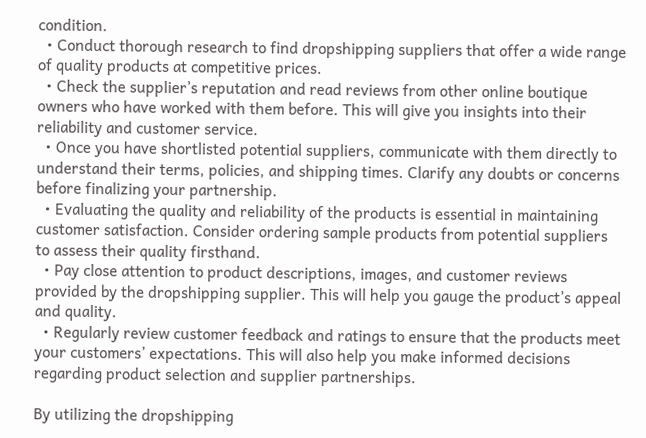condition.
  • Conduct thorough research to find dropshipping suppliers that offer a wide range of quality products at competitive prices.
  • Check the supplier’s reputation and read reviews from other online boutique owners who have worked with them before. This will give you insights into their reliability and customer service.
  • Once you have shortlisted potential suppliers, communicate with them directly to understand their terms, policies, and shipping times. Clarify any doubts or concerns before finalizing your partnership.
  • Evaluating the quality and reliability of the products is essential in maintaining customer satisfaction. Consider ordering sample products from potential suppliers to assess their quality firsthand.
  • Pay close attention to product descriptions, images, and customer reviews provided by the dropshipping supplier. This will help you gauge the product’s appeal and quality.
  • Regularly review customer feedback and ratings to ensure that the products meet your customers’ expectations. This will also help you make informed decisions regarding product selection and supplier partnerships.

By utilizing the dropshipping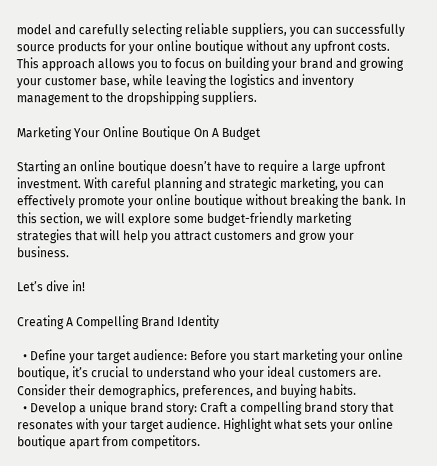model and carefully selecting reliable suppliers, you can successfully source products for your online boutique without any upfront costs. This approach allows you to focus on building your brand and growing your customer base, while leaving the logistics and inventory management to the dropshipping suppliers.

Marketing Your Online Boutique On A Budget

Starting an online boutique doesn’t have to require a large upfront investment. With careful planning and strategic marketing, you can effectively promote your online boutique without breaking the bank. In this section, we will explore some budget-friendly marketing strategies that will help you attract customers and grow your business.

Let’s dive in!

Creating A Compelling Brand Identity

  • Define your target audience: Before you start marketing your online boutique, it’s crucial to understand who your ideal customers are. Consider their demographics, preferences, and buying habits.
  • Develop a unique brand story: Craft a compelling brand story that resonates with your target audience. Highlight what sets your online boutique apart from competitors.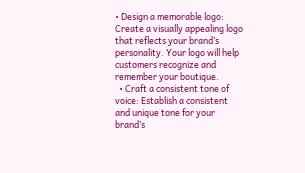• Design a memorable logo: Create a visually appealing logo that reflects your brand’s personality. Your logo will help customers recognize and remember your boutique.
  • Craft a consistent tone of voice: Establish a consistent and unique tone for your brand’s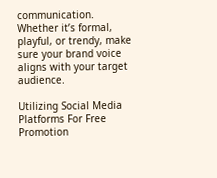communication. Whether it’s formal, playful, or trendy, make sure your brand voice aligns with your target audience.

Utilizing Social Media Platforms For Free Promotion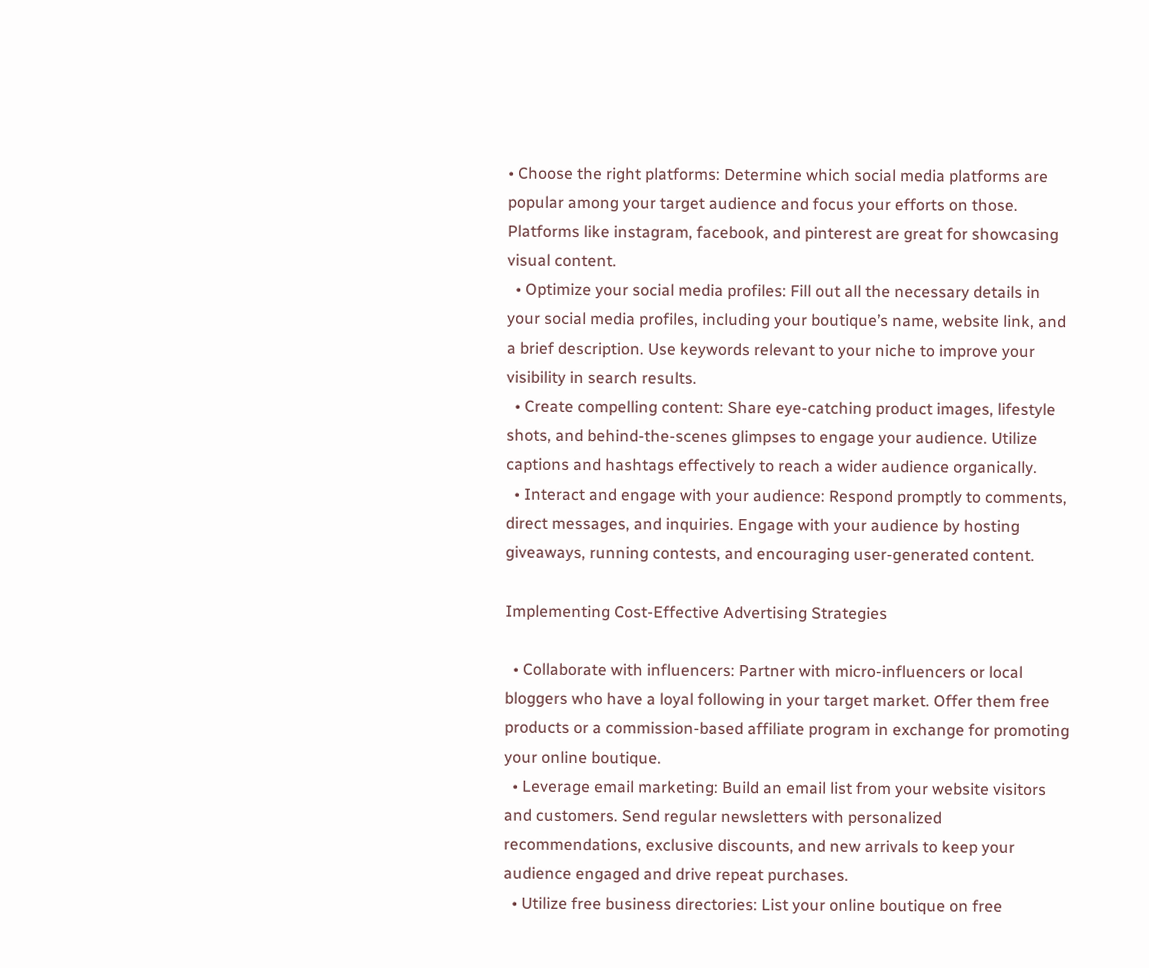• Choose the right platforms: Determine which social media platforms are popular among your target audience and focus your efforts on those. Platforms like instagram, facebook, and pinterest are great for showcasing visual content.
  • Optimize your social media profiles: Fill out all the necessary details in your social media profiles, including your boutique’s name, website link, and a brief description. Use keywords relevant to your niche to improve your visibility in search results.
  • Create compelling content: Share eye-catching product images, lifestyle shots, and behind-the-scenes glimpses to engage your audience. Utilize captions and hashtags effectively to reach a wider audience organically.
  • Interact and engage with your audience: Respond promptly to comments, direct messages, and inquiries. Engage with your audience by hosting giveaways, running contests, and encouraging user-generated content.

Implementing Cost-Effective Advertising Strategies

  • Collaborate with influencers: Partner with micro-influencers or local bloggers who have a loyal following in your target market. Offer them free products or a commission-based affiliate program in exchange for promoting your online boutique.
  • Leverage email marketing: Build an email list from your website visitors and customers. Send regular newsletters with personalized recommendations, exclusive discounts, and new arrivals to keep your audience engaged and drive repeat purchases.
  • Utilize free business directories: List your online boutique on free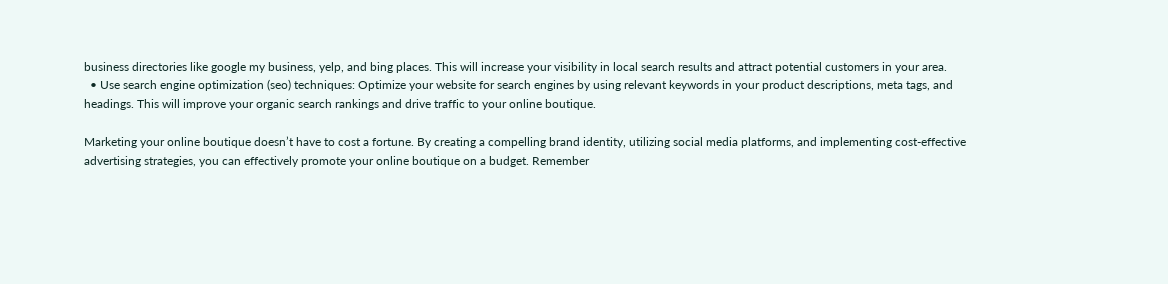business directories like google my business, yelp, and bing places. This will increase your visibility in local search results and attract potential customers in your area.
  • Use search engine optimization (seo) techniques: Optimize your website for search engines by using relevant keywords in your product descriptions, meta tags, and headings. This will improve your organic search rankings and drive traffic to your online boutique.

Marketing your online boutique doesn’t have to cost a fortune. By creating a compelling brand identity, utilizing social media platforms, and implementing cost-effective advertising strategies, you can effectively promote your online boutique on a budget. Remember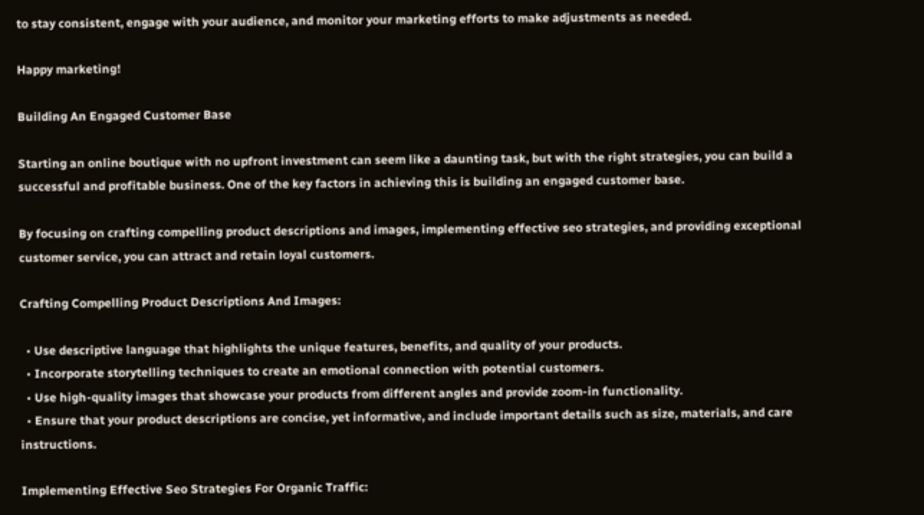to stay consistent, engage with your audience, and monitor your marketing efforts to make adjustments as needed.

Happy marketing!

Building An Engaged Customer Base

Starting an online boutique with no upfront investment can seem like a daunting task, but with the right strategies, you can build a successful and profitable business. One of the key factors in achieving this is building an engaged customer base.

By focusing on crafting compelling product descriptions and images, implementing effective seo strategies, and providing exceptional customer service, you can attract and retain loyal customers.

Crafting Compelling Product Descriptions And Images:

  • Use descriptive language that highlights the unique features, benefits, and quality of your products.
  • Incorporate storytelling techniques to create an emotional connection with potential customers.
  • Use high-quality images that showcase your products from different angles and provide zoom-in functionality.
  • Ensure that your product descriptions are concise, yet informative, and include important details such as size, materials, and care instructions.

Implementing Effective Seo Strategies For Organic Traffic: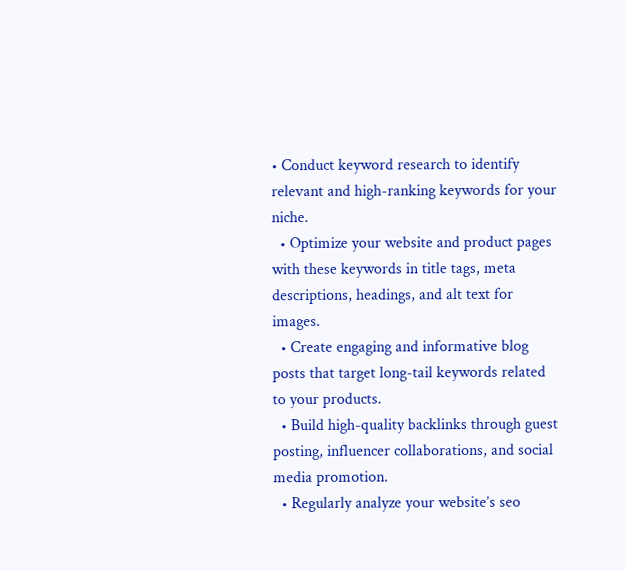• Conduct keyword research to identify relevant and high-ranking keywords for your niche.
  • Optimize your website and product pages with these keywords in title tags, meta descriptions, headings, and alt text for images.
  • Create engaging and informative blog posts that target long-tail keywords related to your products.
  • Build high-quality backlinks through guest posting, influencer collaborations, and social media promotion.
  • Regularly analyze your website’s seo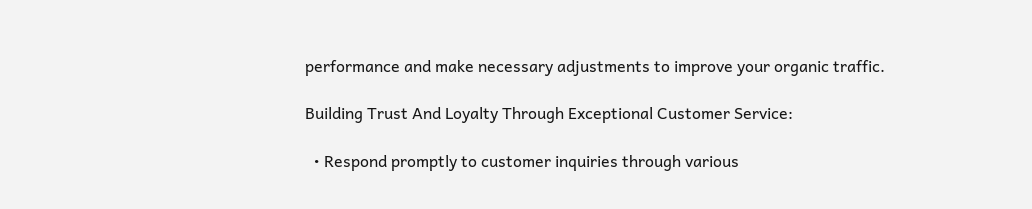performance and make necessary adjustments to improve your organic traffic.

Building Trust And Loyalty Through Exceptional Customer Service:

  • Respond promptly to customer inquiries through various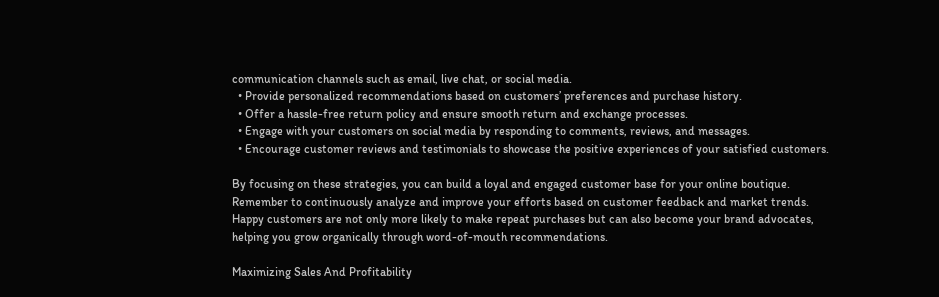communication channels such as email, live chat, or social media.
  • Provide personalized recommendations based on customers’ preferences and purchase history.
  • Offer a hassle-free return policy and ensure smooth return and exchange processes.
  • Engage with your customers on social media by responding to comments, reviews, and messages.
  • Encourage customer reviews and testimonials to showcase the positive experiences of your satisfied customers.

By focusing on these strategies, you can build a loyal and engaged customer base for your online boutique. Remember to continuously analyze and improve your efforts based on customer feedback and market trends. Happy customers are not only more likely to make repeat purchases but can also become your brand advocates, helping you grow organically through word-of-mouth recommendations.

Maximizing Sales And Profitability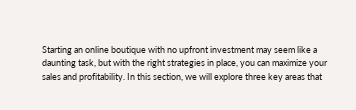Starting an online boutique with no upfront investment may seem like a daunting task, but with the right strategies in place, you can maximize your sales and profitability. In this section, we will explore three key areas that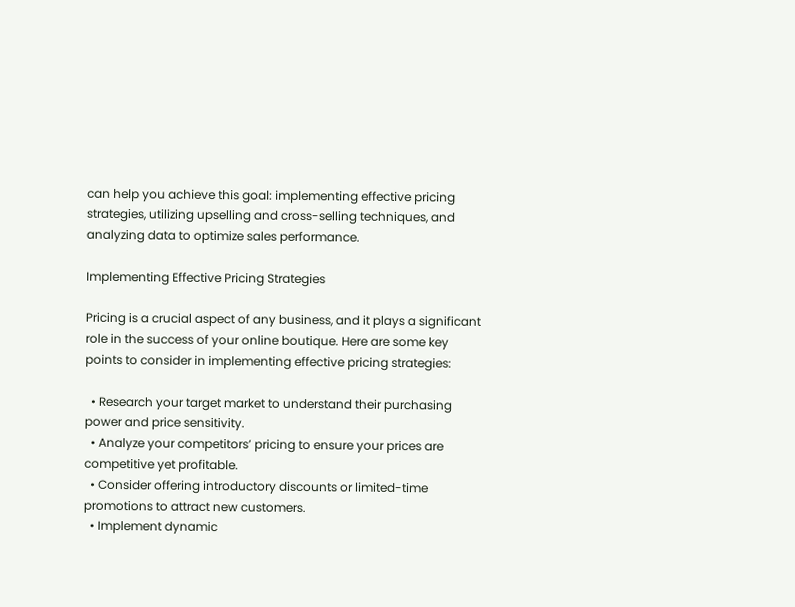can help you achieve this goal: implementing effective pricing strategies, utilizing upselling and cross-selling techniques, and analyzing data to optimize sales performance.

Implementing Effective Pricing Strategies

Pricing is a crucial aspect of any business, and it plays a significant role in the success of your online boutique. Here are some key points to consider in implementing effective pricing strategies:

  • Research your target market to understand their purchasing power and price sensitivity.
  • Analyze your competitors’ pricing to ensure your prices are competitive yet profitable.
  • Consider offering introductory discounts or limited-time promotions to attract new customers.
  • Implement dynamic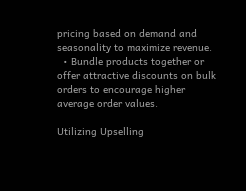pricing based on demand and seasonality to maximize revenue.
  • Bundle products together or offer attractive discounts on bulk orders to encourage higher average order values.

Utilizing Upselling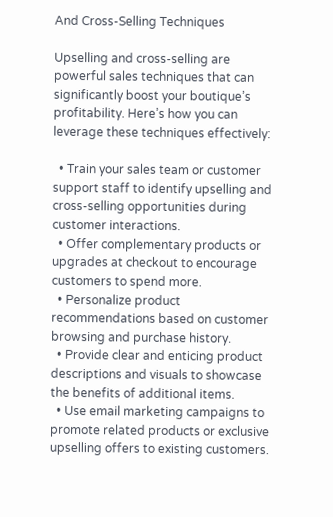And Cross-Selling Techniques

Upselling and cross-selling are powerful sales techniques that can significantly boost your boutique’s profitability. Here’s how you can leverage these techniques effectively:

  • Train your sales team or customer support staff to identify upselling and cross-selling opportunities during customer interactions.
  • Offer complementary products or upgrades at checkout to encourage customers to spend more.
  • Personalize product recommendations based on customer browsing and purchase history.
  • Provide clear and enticing product descriptions and visuals to showcase the benefits of additional items.
  • Use email marketing campaigns to promote related products or exclusive upselling offers to existing customers.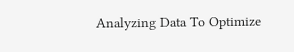Analyzing Data To Optimize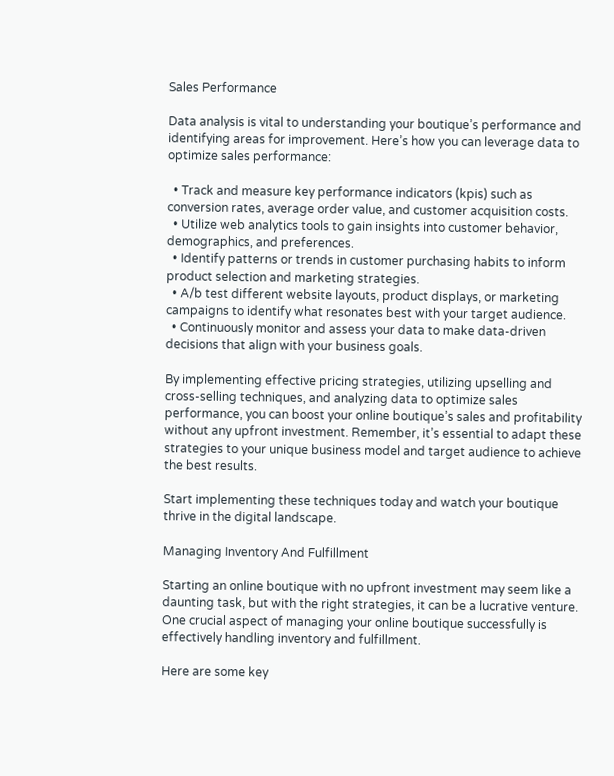Sales Performance

Data analysis is vital to understanding your boutique’s performance and identifying areas for improvement. Here’s how you can leverage data to optimize sales performance:

  • Track and measure key performance indicators (kpis) such as conversion rates, average order value, and customer acquisition costs.
  • Utilize web analytics tools to gain insights into customer behavior, demographics, and preferences.
  • Identify patterns or trends in customer purchasing habits to inform product selection and marketing strategies.
  • A/b test different website layouts, product displays, or marketing campaigns to identify what resonates best with your target audience.
  • Continuously monitor and assess your data to make data-driven decisions that align with your business goals.

By implementing effective pricing strategies, utilizing upselling and cross-selling techniques, and analyzing data to optimize sales performance, you can boost your online boutique’s sales and profitability without any upfront investment. Remember, it’s essential to adapt these strategies to your unique business model and target audience to achieve the best results.

Start implementing these techniques today and watch your boutique thrive in the digital landscape.

Managing Inventory And Fulfillment

Starting an online boutique with no upfront investment may seem like a daunting task, but with the right strategies, it can be a lucrative venture. One crucial aspect of managing your online boutique successfully is effectively handling inventory and fulfillment.

Here are some key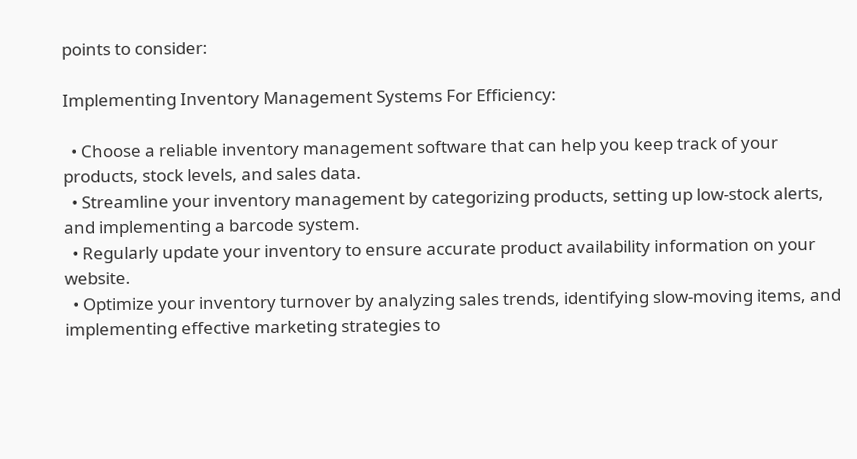points to consider:

Implementing Inventory Management Systems For Efficiency:

  • Choose a reliable inventory management software that can help you keep track of your products, stock levels, and sales data.
  • Streamline your inventory management by categorizing products, setting up low-stock alerts, and implementing a barcode system.
  • Regularly update your inventory to ensure accurate product availability information on your website.
  • Optimize your inventory turnover by analyzing sales trends, identifying slow-moving items, and implementing effective marketing strategies to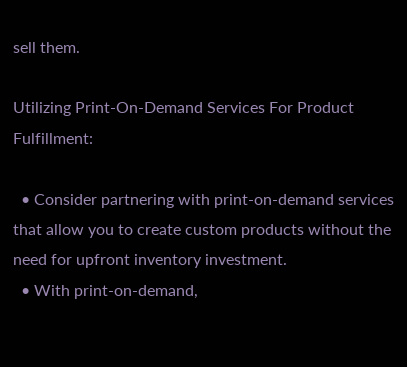sell them.

Utilizing Print-On-Demand Services For Product Fulfillment:

  • Consider partnering with print-on-demand services that allow you to create custom products without the need for upfront inventory investment.
  • With print-on-demand,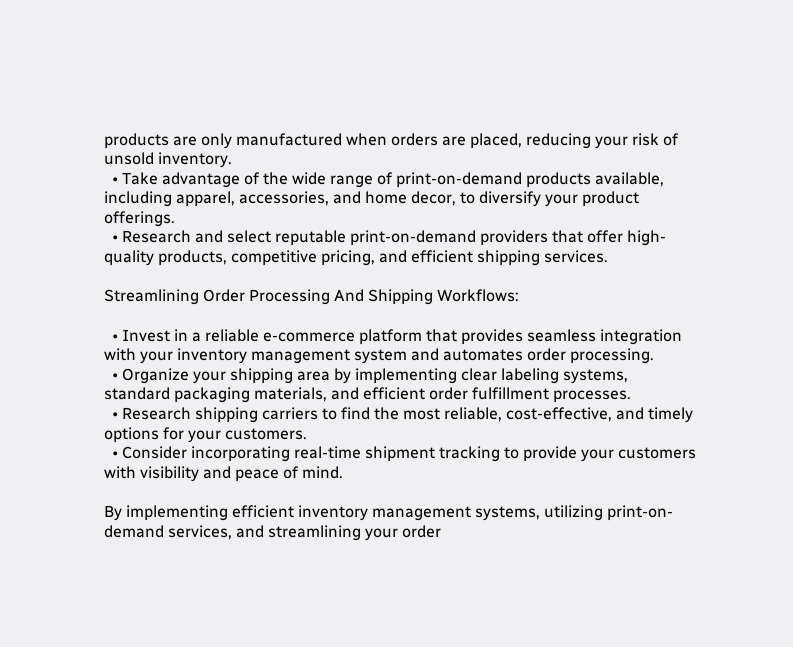products are only manufactured when orders are placed, reducing your risk of unsold inventory.
  • Take advantage of the wide range of print-on-demand products available, including apparel, accessories, and home decor, to diversify your product offerings.
  • Research and select reputable print-on-demand providers that offer high-quality products, competitive pricing, and efficient shipping services.

Streamlining Order Processing And Shipping Workflows:

  • Invest in a reliable e-commerce platform that provides seamless integration with your inventory management system and automates order processing.
  • Organize your shipping area by implementing clear labeling systems, standard packaging materials, and efficient order fulfillment processes.
  • Research shipping carriers to find the most reliable, cost-effective, and timely options for your customers.
  • Consider incorporating real-time shipment tracking to provide your customers with visibility and peace of mind.

By implementing efficient inventory management systems, utilizing print-on-demand services, and streamlining your order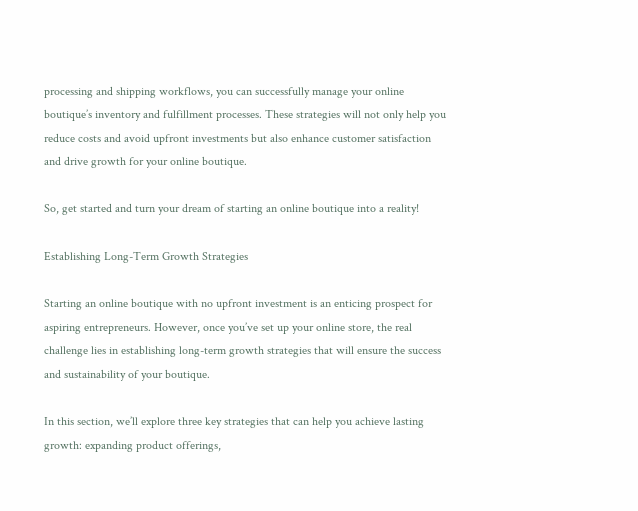processing and shipping workflows, you can successfully manage your online boutique’s inventory and fulfillment processes. These strategies will not only help you reduce costs and avoid upfront investments but also enhance customer satisfaction and drive growth for your online boutique.

So, get started and turn your dream of starting an online boutique into a reality!

Establishing Long-Term Growth Strategies

Starting an online boutique with no upfront investment is an enticing prospect for aspiring entrepreneurs. However, once you’ve set up your online store, the real challenge lies in establishing long-term growth strategies that will ensure the success and sustainability of your boutique.

In this section, we’ll explore three key strategies that can help you achieve lasting growth: expanding product offerings,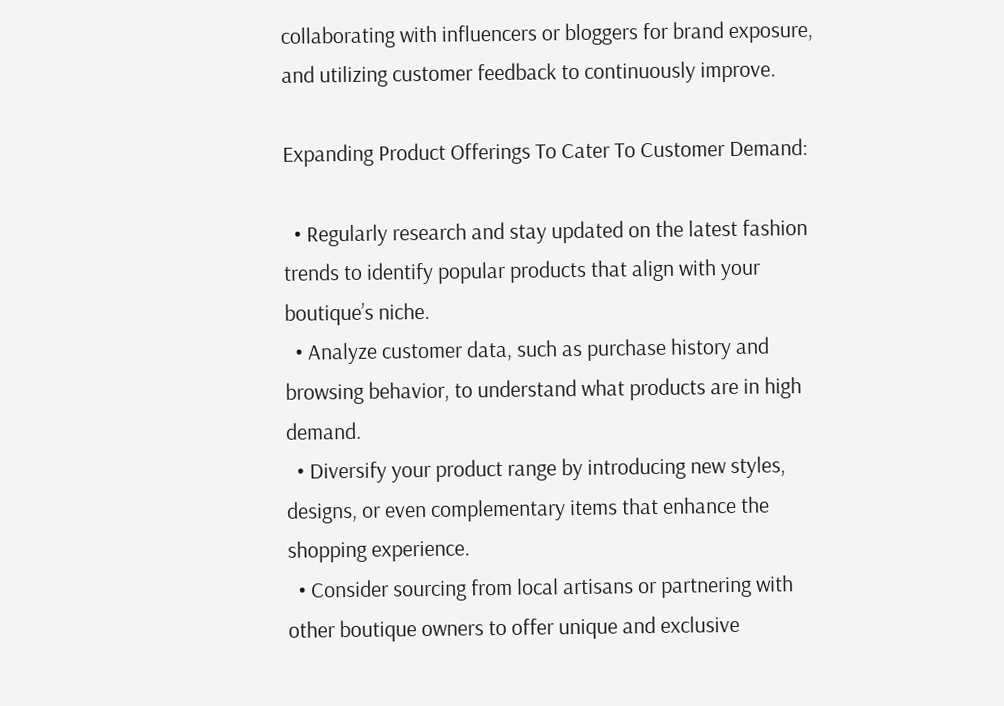collaborating with influencers or bloggers for brand exposure, and utilizing customer feedback to continuously improve.

Expanding Product Offerings To Cater To Customer Demand:

  • Regularly research and stay updated on the latest fashion trends to identify popular products that align with your boutique’s niche.
  • Analyze customer data, such as purchase history and browsing behavior, to understand what products are in high demand.
  • Diversify your product range by introducing new styles, designs, or even complementary items that enhance the shopping experience.
  • Consider sourcing from local artisans or partnering with other boutique owners to offer unique and exclusive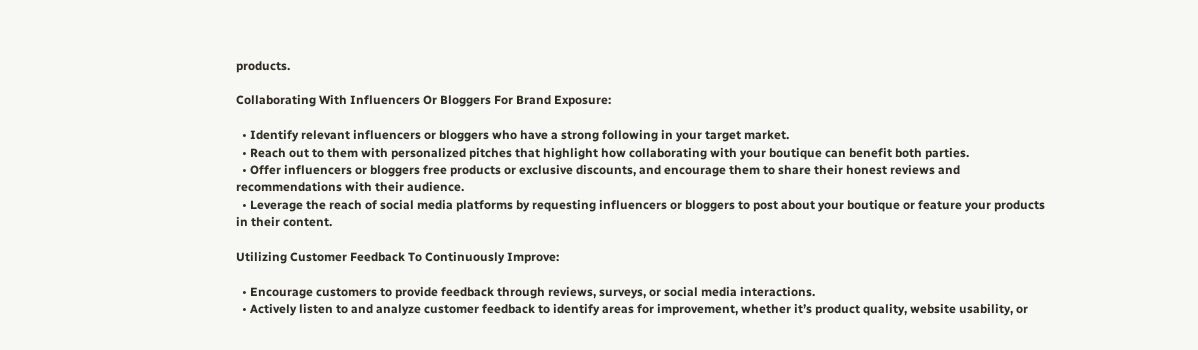products.

Collaborating With Influencers Or Bloggers For Brand Exposure:

  • Identify relevant influencers or bloggers who have a strong following in your target market.
  • Reach out to them with personalized pitches that highlight how collaborating with your boutique can benefit both parties.
  • Offer influencers or bloggers free products or exclusive discounts, and encourage them to share their honest reviews and recommendations with their audience.
  • Leverage the reach of social media platforms by requesting influencers or bloggers to post about your boutique or feature your products in their content.

Utilizing Customer Feedback To Continuously Improve:

  • Encourage customers to provide feedback through reviews, surveys, or social media interactions.
  • Actively listen to and analyze customer feedback to identify areas for improvement, whether it’s product quality, website usability, or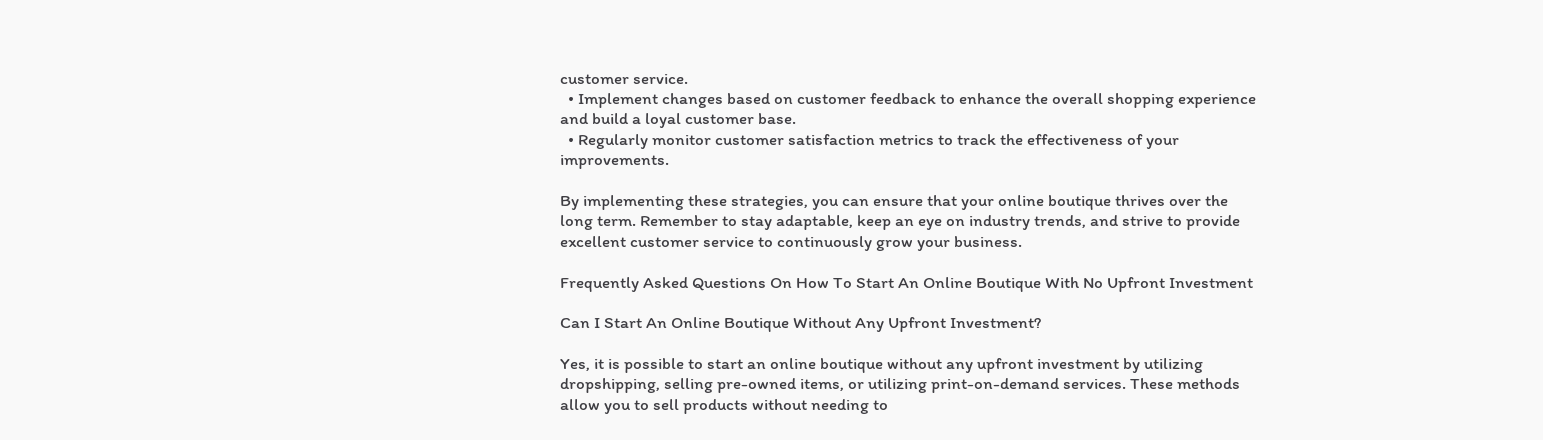customer service.
  • Implement changes based on customer feedback to enhance the overall shopping experience and build a loyal customer base.
  • Regularly monitor customer satisfaction metrics to track the effectiveness of your improvements.

By implementing these strategies, you can ensure that your online boutique thrives over the long term. Remember to stay adaptable, keep an eye on industry trends, and strive to provide excellent customer service to continuously grow your business.

Frequently Asked Questions On How To Start An Online Boutique With No Upfront Investment

Can I Start An Online Boutique Without Any Upfront Investment?

Yes, it is possible to start an online boutique without any upfront investment by utilizing dropshipping, selling pre-owned items, or utilizing print-on-demand services. These methods allow you to sell products without needing to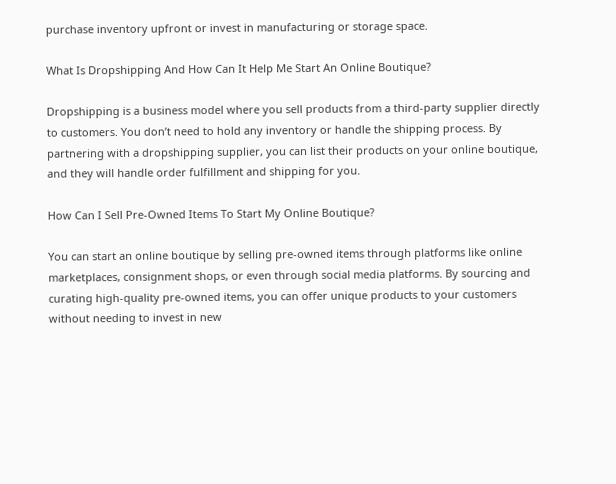purchase inventory upfront or invest in manufacturing or storage space.

What Is Dropshipping And How Can It Help Me Start An Online Boutique?

Dropshipping is a business model where you sell products from a third-party supplier directly to customers. You don’t need to hold any inventory or handle the shipping process. By partnering with a dropshipping supplier, you can list their products on your online boutique, and they will handle order fulfillment and shipping for you.

How Can I Sell Pre-Owned Items To Start My Online Boutique?

You can start an online boutique by selling pre-owned items through platforms like online marketplaces, consignment shops, or even through social media platforms. By sourcing and curating high-quality pre-owned items, you can offer unique products to your customers without needing to invest in new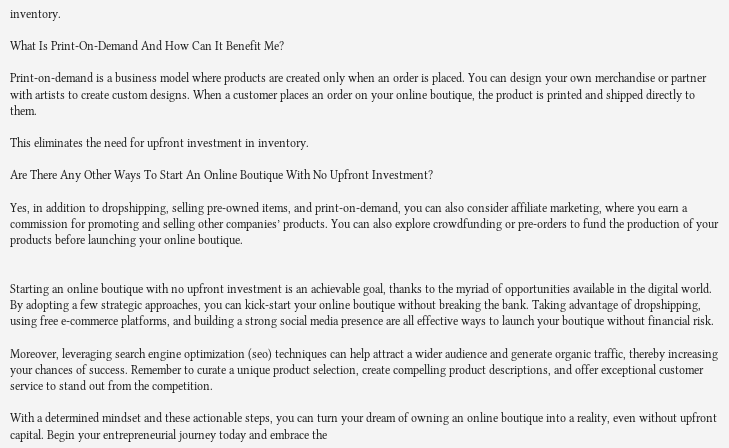inventory.

What Is Print-On-Demand And How Can It Benefit Me?

Print-on-demand is a business model where products are created only when an order is placed. You can design your own merchandise or partner with artists to create custom designs. When a customer places an order on your online boutique, the product is printed and shipped directly to them.

This eliminates the need for upfront investment in inventory.

Are There Any Other Ways To Start An Online Boutique With No Upfront Investment?

Yes, in addition to dropshipping, selling pre-owned items, and print-on-demand, you can also consider affiliate marketing, where you earn a commission for promoting and selling other companies’ products. You can also explore crowdfunding or pre-orders to fund the production of your products before launching your online boutique.


Starting an online boutique with no upfront investment is an achievable goal, thanks to the myriad of opportunities available in the digital world. By adopting a few strategic approaches, you can kick-start your online boutique without breaking the bank. Taking advantage of dropshipping, using free e-commerce platforms, and building a strong social media presence are all effective ways to launch your boutique without financial risk.

Moreover, leveraging search engine optimization (seo) techniques can help attract a wider audience and generate organic traffic, thereby increasing your chances of success. Remember to curate a unique product selection, create compelling product descriptions, and offer exceptional customer service to stand out from the competition.

With a determined mindset and these actionable steps, you can turn your dream of owning an online boutique into a reality, even without upfront capital. Begin your entrepreneurial journey today and embrace the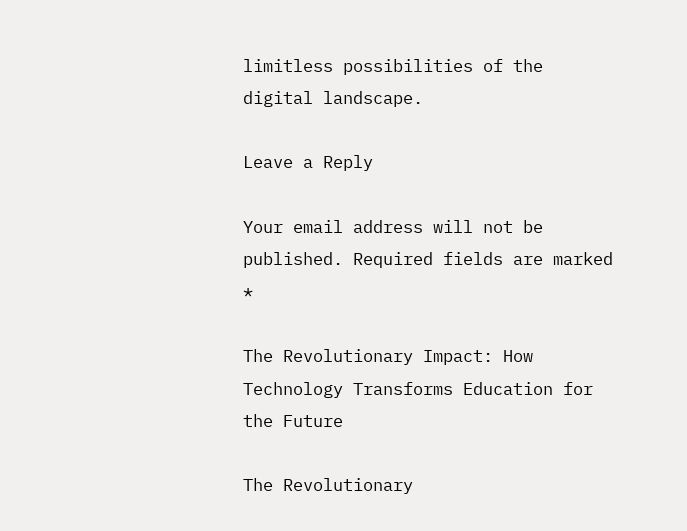limitless possibilities of the digital landscape.

Leave a Reply

Your email address will not be published. Required fields are marked *

The Revolutionary Impact: How Technology Transforms Education for the Future

The Revolutionary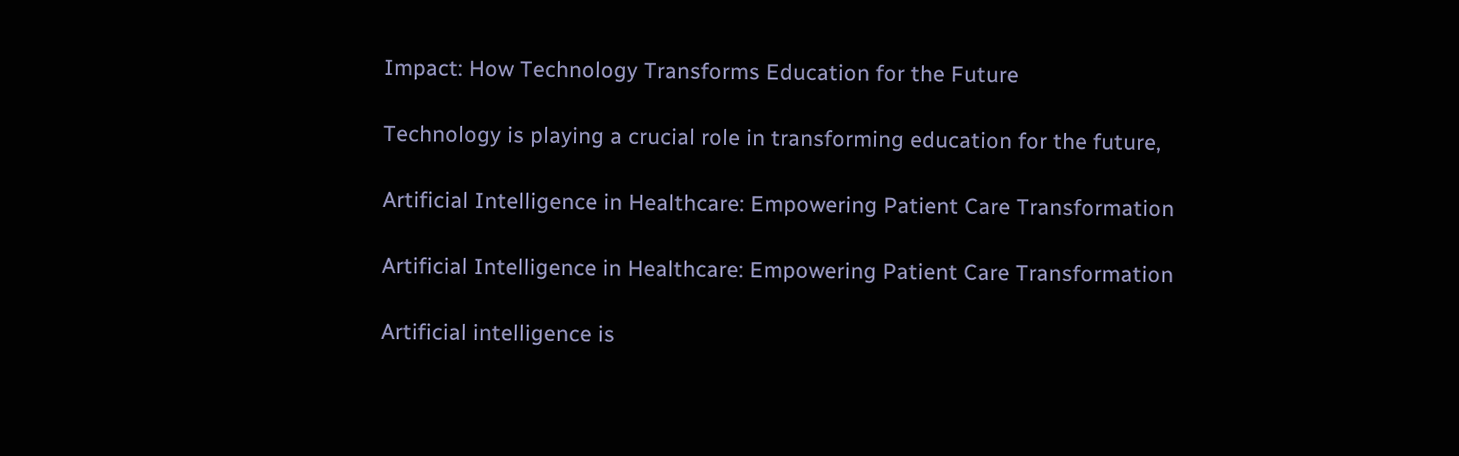Impact: How Technology Transforms Education for the Future

Technology is playing a crucial role in transforming education for the future,

Artificial Intelligence in Healthcare: Empowering Patient Care Transformation

Artificial Intelligence in Healthcare: Empowering Patient Care Transformation

Artificial intelligence is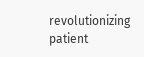revolutionizing patient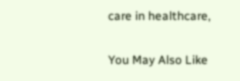care in healthcare,

You May Also Like